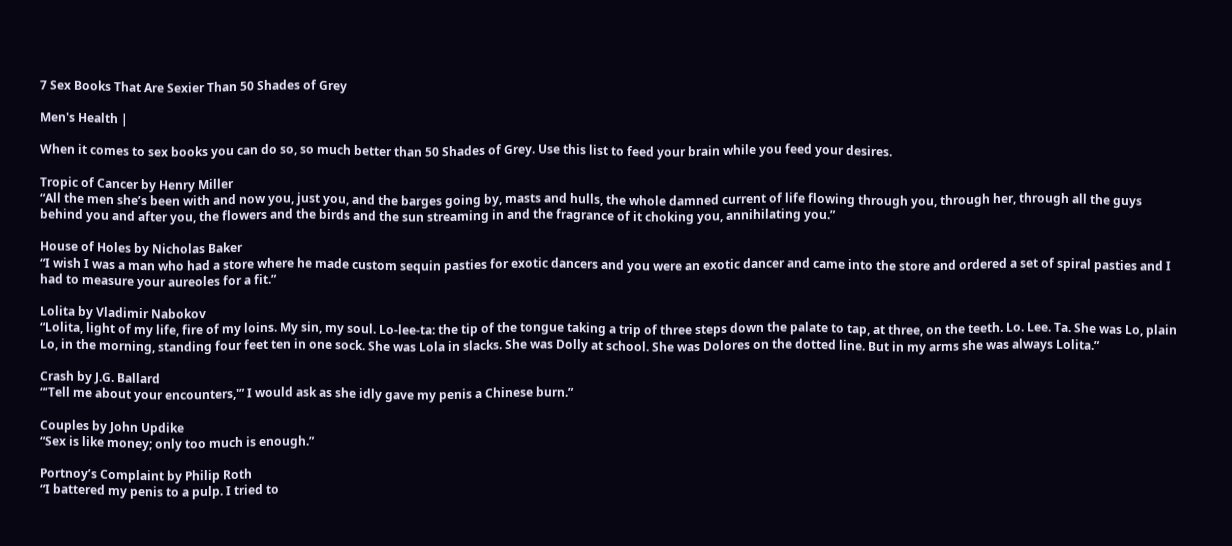7 Sex Books That Are Sexier Than 50 Shades of Grey

Men's Health |

When it comes to sex books you can do so, so much better than 50 Shades of Grey. Use this list to feed your brain while you feed your desires.

Tropic of Cancer by Henry Miller
“All the men she’s been with and now you, just you, and the barges going by, masts and hulls, the whole damned current of life flowing through you, through her, through all the guys behind you and after you, the flowers and the birds and the sun streaming in and the fragrance of it choking you, annihilating you.”

House of Holes by Nicholas Baker
“I wish I was a man who had a store where he made custom sequin pasties for exotic dancers and you were an exotic dancer and came into the store and ordered a set of spiral pasties and I had to measure your aureoles for a fit.”

Lolita by Vladimir Nabokov
“Lolita, light of my life, fire of my loins. My sin, my soul. Lo-lee-ta: the tip of the tongue taking a trip of three steps down the palate to tap, at three, on the teeth. Lo. Lee. Ta. She was Lo, plain Lo, in the morning, standing four feet ten in one sock. She was Lola in slacks. She was Dolly at school. She was Dolores on the dotted line. But in my arms she was always Lolita.”

Crash by J.G. Ballard
“‘Tell me about your encounters,'” I would ask as she idly gave my penis a Chinese burn.”

Couples by John Updike
“Sex is like money; only too much is enough.”

Portnoy’s Complaint by Philip Roth
“I battered my penis to a pulp. I tried to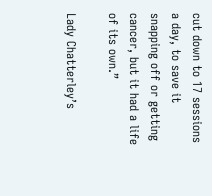cut down to 17 sessions a day, to save it snapping off or getting cancer, but it had a life of its own.”

Lady Chatterley’s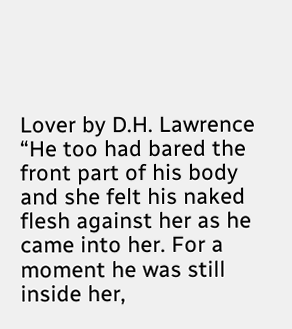Lover by D.H. Lawrence
“He too had bared the front part of his body and she felt his naked flesh against her as he came into her. For a moment he was still inside her,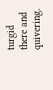turgid there and quivering.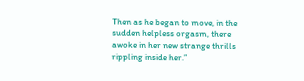Then as he began to move, in the sudden helpless orgasm, there awoke in her new strange thrills rippling inside her.”